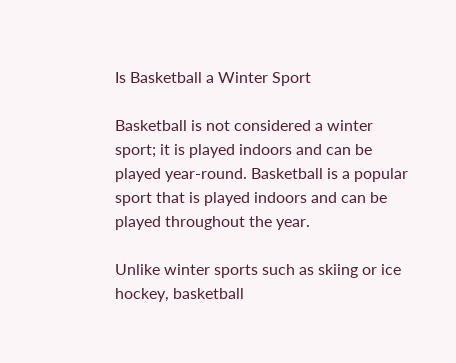Is Basketball a Winter Sport

Basketball is not considered a winter sport; it is played indoors and can be played year-round. Basketball is a popular sport that is played indoors and can be played throughout the year.

Unlike winter sports such as skiing or ice hockey, basketball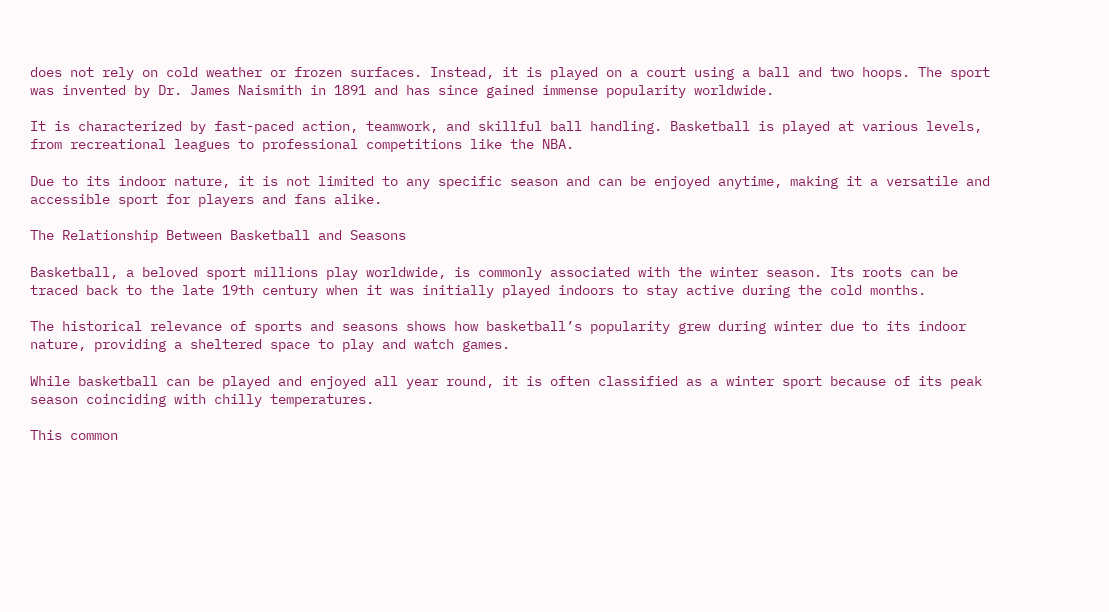does not rely on cold weather or frozen surfaces. Instead, it is played on a court using a ball and two hoops. The sport was invented by Dr. James Naismith in 1891 and has since gained immense popularity worldwide.

It is characterized by fast-paced action, teamwork, and skillful ball handling. Basketball is played at various levels, from recreational leagues to professional competitions like the NBA.

Due to its indoor nature, it is not limited to any specific season and can be enjoyed anytime, making it a versatile and accessible sport for players and fans alike.

The Relationship Between Basketball and Seasons

Basketball, a beloved sport millions play worldwide, is commonly associated with the winter season. Its roots can be traced back to the late 19th century when it was initially played indoors to stay active during the cold months.

The historical relevance of sports and seasons shows how basketball’s popularity grew during winter due to its indoor nature, providing a sheltered space to play and watch games.

While basketball can be played and enjoyed all year round, it is often classified as a winter sport because of its peak season coinciding with chilly temperatures.

This common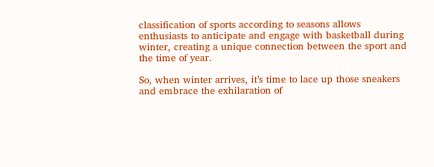classification of sports according to seasons allows enthusiasts to anticipate and engage with basketball during winter, creating a unique connection between the sport and the time of year.

So, when winter arrives, it’s time to lace up those sneakers and embrace the exhilaration of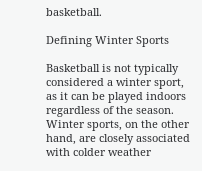basketball.

Defining Winter Sports

Basketball is not typically considered a winter sport, as it can be played indoors regardless of the season. Winter sports, on the other hand, are closely associated with colder weather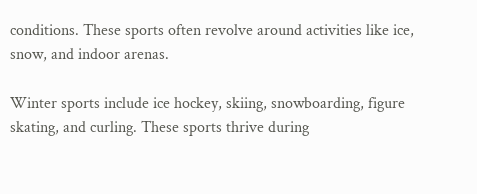conditions. These sports often revolve around activities like ice, snow, and indoor arenas.

Winter sports include ice hockey, skiing, snowboarding, figure skating, and curling. These sports thrive during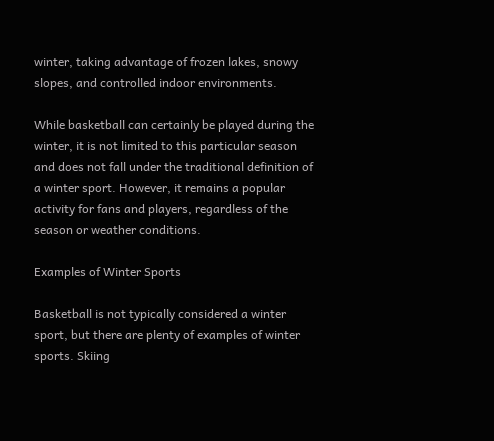winter, taking advantage of frozen lakes, snowy slopes, and controlled indoor environments.

While basketball can certainly be played during the winter, it is not limited to this particular season and does not fall under the traditional definition of a winter sport. However, it remains a popular activity for fans and players, regardless of the season or weather conditions.

Examples of Winter Sports

Basketball is not typically considered a winter sport, but there are plenty of examples of winter sports. Skiing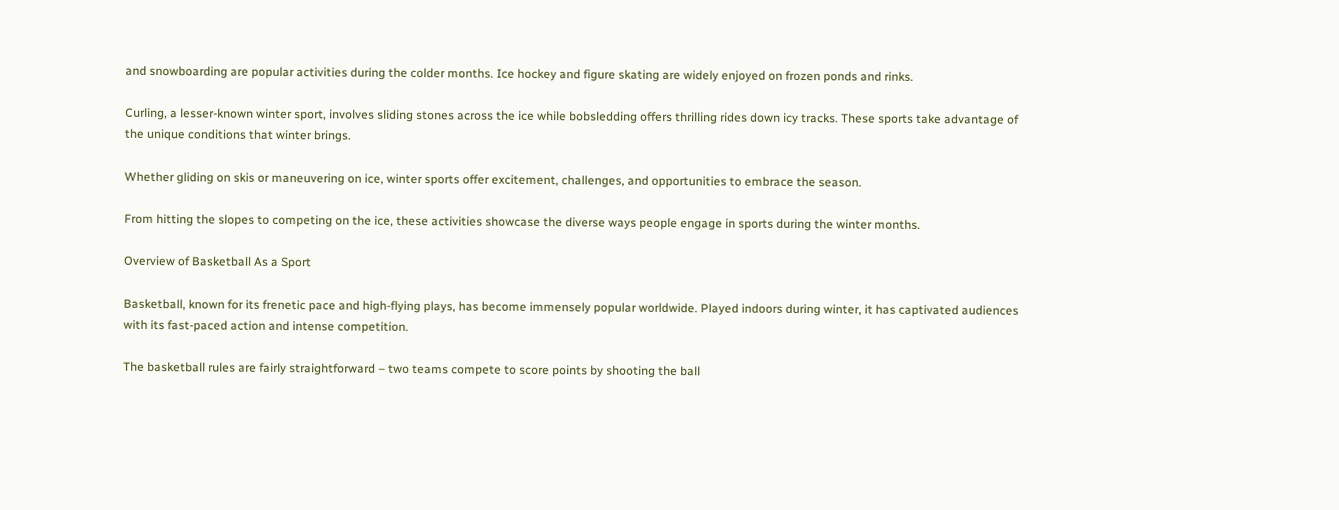and snowboarding are popular activities during the colder months. Ice hockey and figure skating are widely enjoyed on frozen ponds and rinks.

Curling, a lesser-known winter sport, involves sliding stones across the ice while bobsledding offers thrilling rides down icy tracks. These sports take advantage of the unique conditions that winter brings.

Whether gliding on skis or maneuvering on ice, winter sports offer excitement, challenges, and opportunities to embrace the season.

From hitting the slopes to competing on the ice, these activities showcase the diverse ways people engage in sports during the winter months.

Overview of Basketball As a Sport

Basketball, known for its frenetic pace and high-flying plays, has become immensely popular worldwide. Played indoors during winter, it has captivated audiences with its fast-paced action and intense competition.

The basketball rules are fairly straightforward – two teams compete to score points by shooting the ball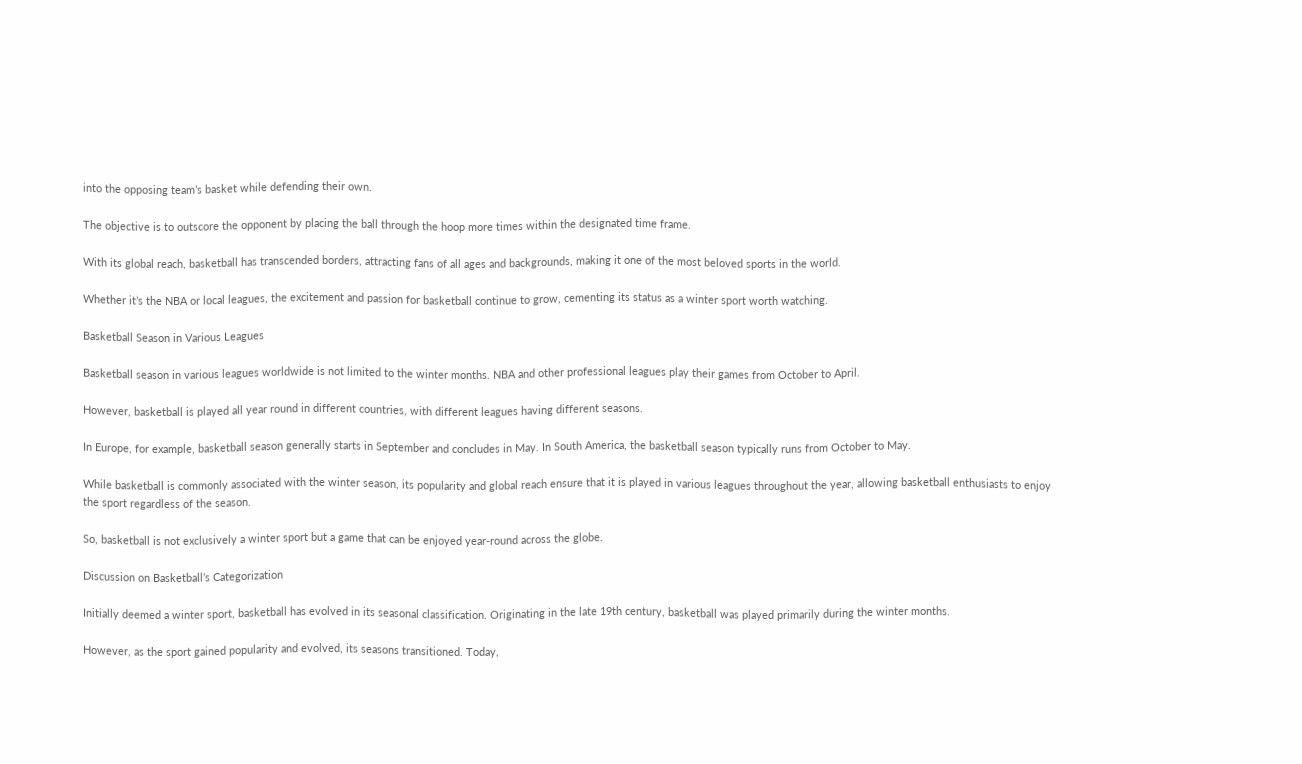into the opposing team’s basket while defending their own.

The objective is to outscore the opponent by placing the ball through the hoop more times within the designated time frame.

With its global reach, basketball has transcended borders, attracting fans of all ages and backgrounds, making it one of the most beloved sports in the world.

Whether it’s the NBA or local leagues, the excitement and passion for basketball continue to grow, cementing its status as a winter sport worth watching.

Basketball Season in Various Leagues

Basketball season in various leagues worldwide is not limited to the winter months. NBA and other professional leagues play their games from October to April.

However, basketball is played all year round in different countries, with different leagues having different seasons.

In Europe, for example, basketball season generally starts in September and concludes in May. In South America, the basketball season typically runs from October to May.

While basketball is commonly associated with the winter season, its popularity and global reach ensure that it is played in various leagues throughout the year, allowing basketball enthusiasts to enjoy the sport regardless of the season.

So, basketball is not exclusively a winter sport but a game that can be enjoyed year-round across the globe.

Discussion on Basketball’s Categorization

Initially deemed a winter sport, basketball has evolved in its seasonal classification. Originating in the late 19th century, basketball was played primarily during the winter months.

However, as the sport gained popularity and evolved, its seasons transitioned. Today,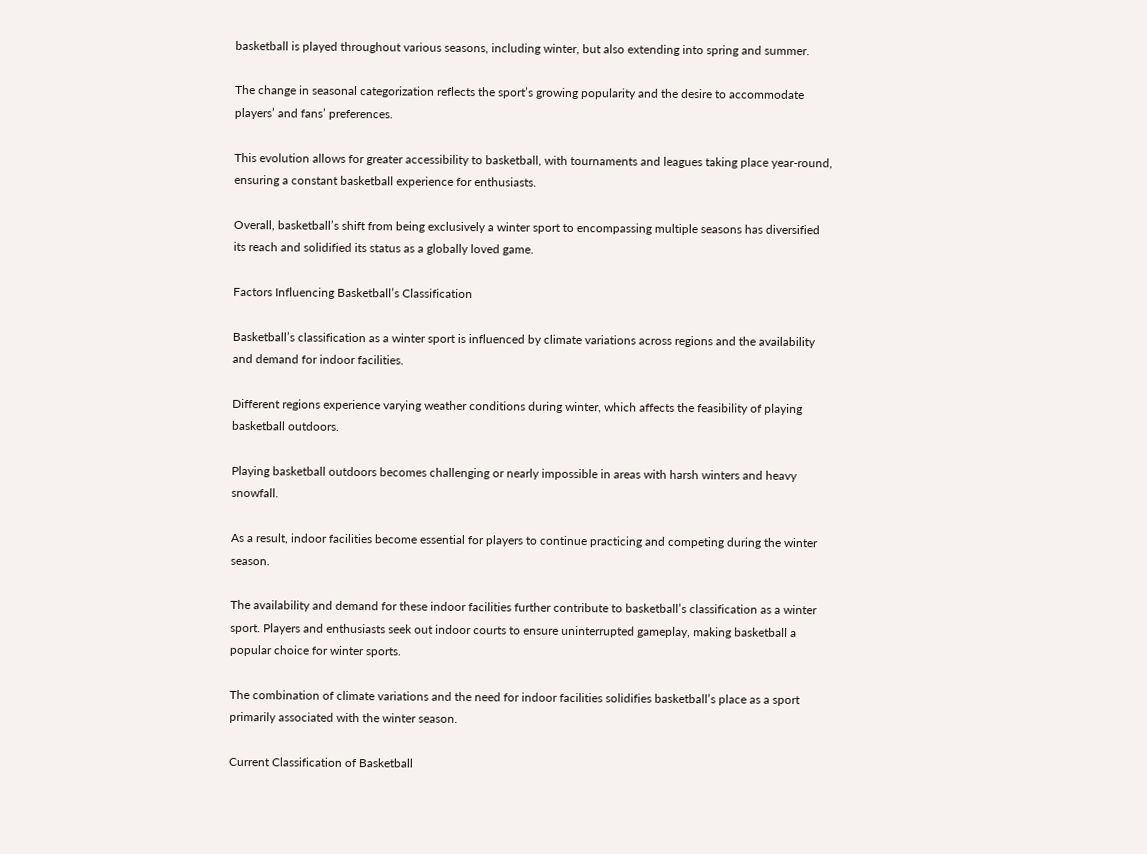basketball is played throughout various seasons, including winter, but also extending into spring and summer.

The change in seasonal categorization reflects the sport’s growing popularity and the desire to accommodate players’ and fans’ preferences.

This evolution allows for greater accessibility to basketball, with tournaments and leagues taking place year-round, ensuring a constant basketball experience for enthusiasts.

Overall, basketball’s shift from being exclusively a winter sport to encompassing multiple seasons has diversified its reach and solidified its status as a globally loved game.

Factors Influencing Basketball’s Classification

Basketball’s classification as a winter sport is influenced by climate variations across regions and the availability and demand for indoor facilities.

Different regions experience varying weather conditions during winter, which affects the feasibility of playing basketball outdoors.

Playing basketball outdoors becomes challenging or nearly impossible in areas with harsh winters and heavy snowfall.

As a result, indoor facilities become essential for players to continue practicing and competing during the winter season.

The availability and demand for these indoor facilities further contribute to basketball’s classification as a winter sport. Players and enthusiasts seek out indoor courts to ensure uninterrupted gameplay, making basketball a popular choice for winter sports.

The combination of climate variations and the need for indoor facilities solidifies basketball’s place as a sport primarily associated with the winter season.

Current Classification of Basketball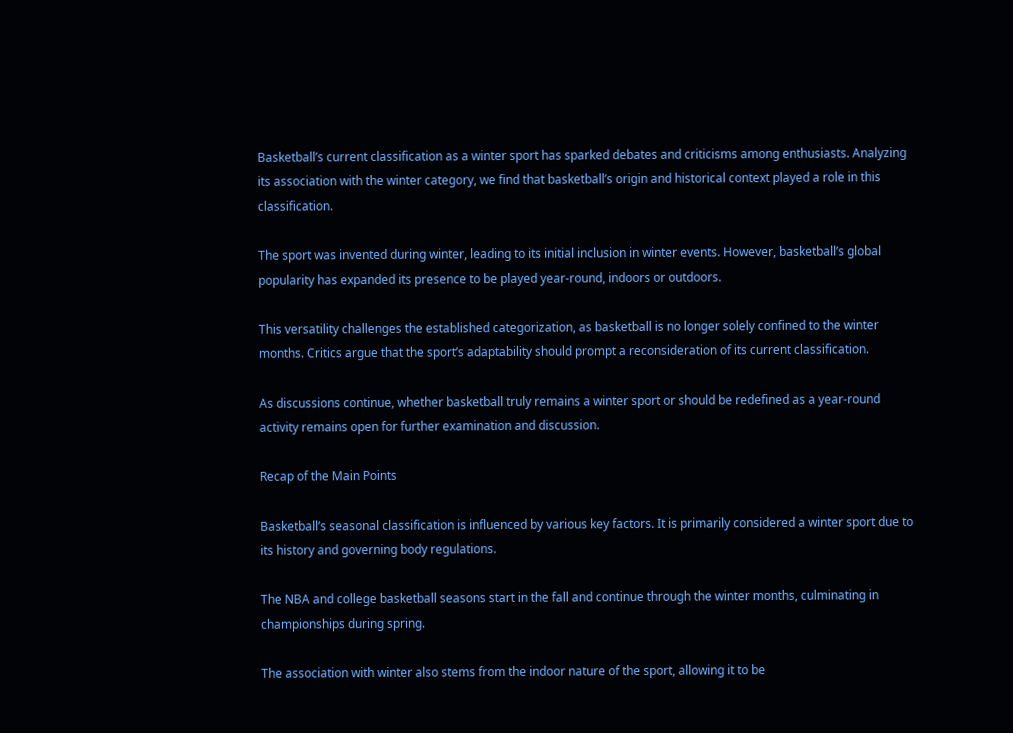Basketball’s current classification as a winter sport has sparked debates and criticisms among enthusiasts. Analyzing its association with the winter category, we find that basketball’s origin and historical context played a role in this classification.

The sport was invented during winter, leading to its initial inclusion in winter events. However, basketball’s global popularity has expanded its presence to be played year-round, indoors or outdoors.

This versatility challenges the established categorization, as basketball is no longer solely confined to the winter months. Critics argue that the sport’s adaptability should prompt a reconsideration of its current classification.

As discussions continue, whether basketball truly remains a winter sport or should be redefined as a year-round activity remains open for further examination and discussion.

Recap of the Main Points

Basketball’s seasonal classification is influenced by various key factors. It is primarily considered a winter sport due to its history and governing body regulations.

The NBA and college basketball seasons start in the fall and continue through the winter months, culminating in championships during spring.

The association with winter also stems from the indoor nature of the sport, allowing it to be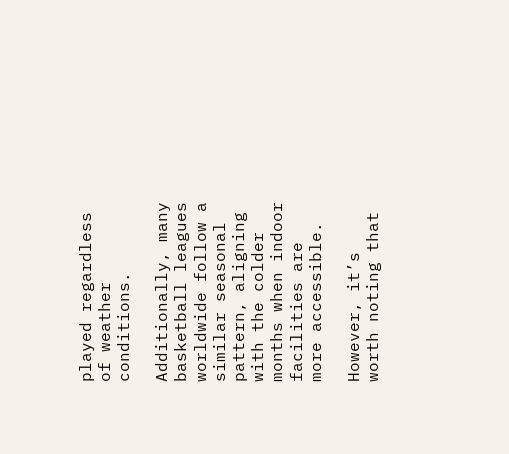played regardless of weather conditions.

Additionally, many basketball leagues worldwide follow a similar seasonal pattern, aligning with the colder months when indoor facilities are more accessible.

However, it’s worth noting that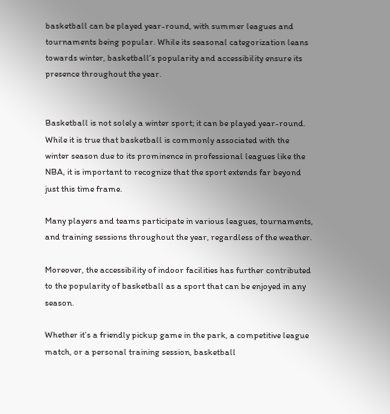basketball can be played year-round, with summer leagues and tournaments being popular. While its seasonal categorization leans towards winter, basketball’s popularity and accessibility ensure its presence throughout the year.


Basketball is not solely a winter sport; it can be played year-round. While it is true that basketball is commonly associated with the winter season due to its prominence in professional leagues like the NBA, it is important to recognize that the sport extends far beyond just this time frame.

Many players and teams participate in various leagues, tournaments, and training sessions throughout the year, regardless of the weather.

Moreover, the accessibility of indoor facilities has further contributed to the popularity of basketball as a sport that can be enjoyed in any season.

Whether it’s a friendly pickup game in the park, a competitive league match, or a personal training session, basketball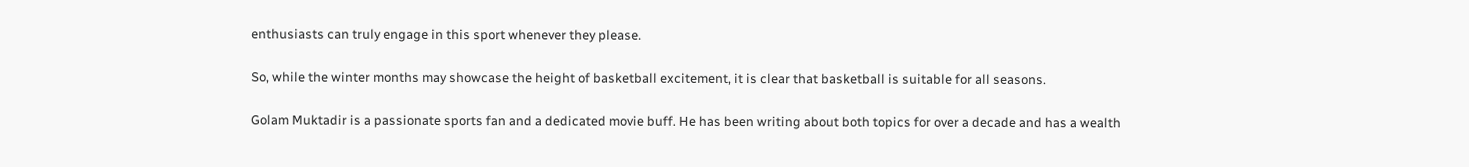enthusiasts can truly engage in this sport whenever they please.

So, while the winter months may showcase the height of basketball excitement, it is clear that basketball is suitable for all seasons.

Golam Muktadir is a passionate sports fan and a dedicated movie buff. He has been writing about both topics for over a decade and has a wealth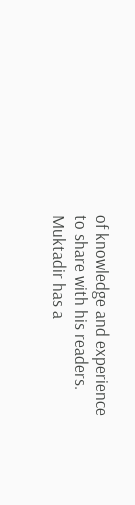of knowledge and experience to share with his readers. Muktadir has a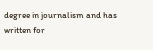degree in journalism and has written for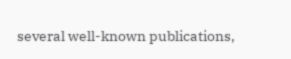several well-known publications,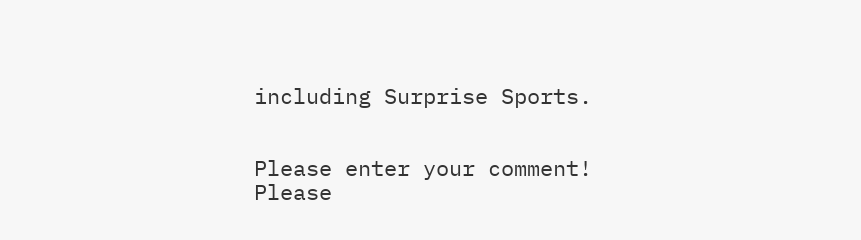including Surprise Sports.


Please enter your comment!
Please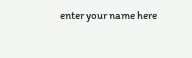enter your name here